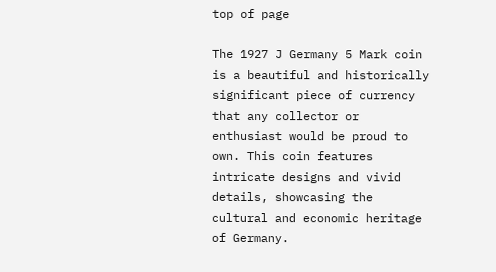top of page

The 1927 J Germany 5 Mark coin is a beautiful and historically significant piece of currency that any collector or enthusiast would be proud to own. This coin features intricate designs and vivid details, showcasing the cultural and economic heritage of Germany.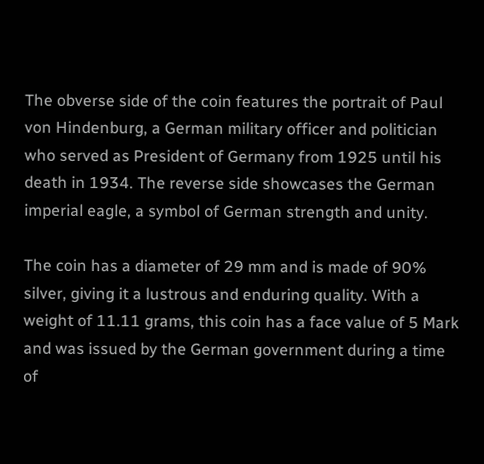The obverse side of the coin features the portrait of Paul von Hindenburg, a German military officer and politician who served as President of Germany from 1925 until his death in 1934. The reverse side showcases the German imperial eagle, a symbol of German strength and unity.

The coin has a diameter of 29 mm and is made of 90% silver, giving it a lustrous and enduring quality. With a weight of 11.11 grams, this coin has a face value of 5 Mark and was issued by the German government during a time of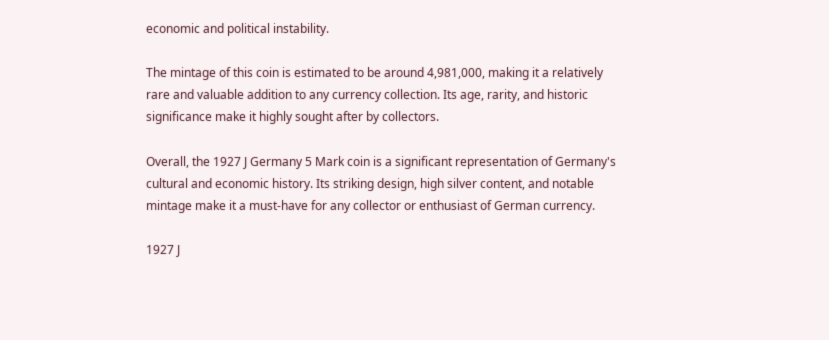economic and political instability.

The mintage of this coin is estimated to be around 4,981,000, making it a relatively rare and valuable addition to any currency collection. Its age, rarity, and historic significance make it highly sought after by collectors.

Overall, the 1927 J Germany 5 Mark coin is a significant representation of Germany's cultural and economic history. Its striking design, high silver content, and notable mintage make it a must-have for any collector or enthusiast of German currency.

1927 J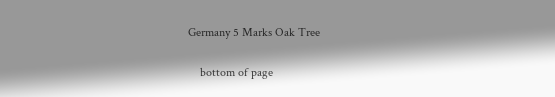Germany 5 Marks Oak Tree

    bottom of page